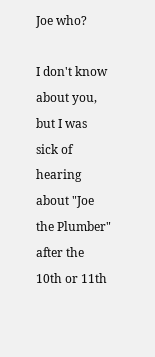Joe who?

I don't know about you, but I was sick of hearing about "Joe the Plumber" after the 10th or 11th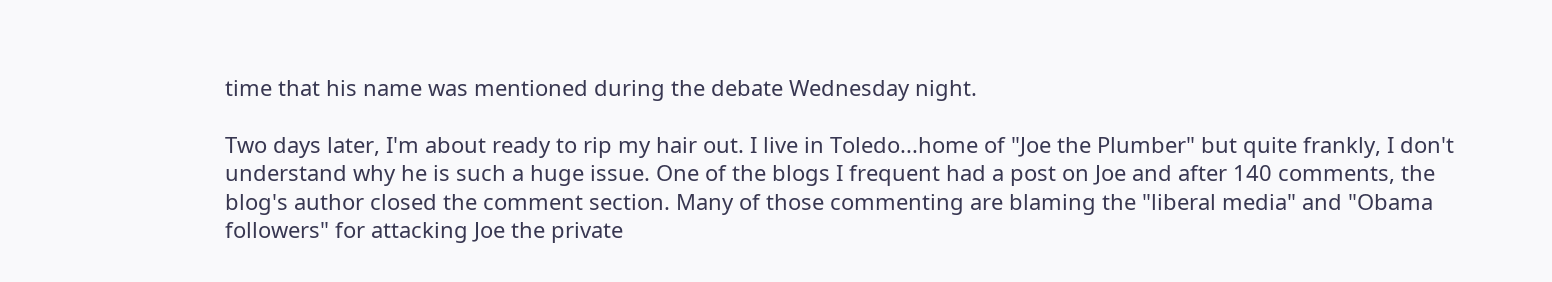time that his name was mentioned during the debate Wednesday night.

Two days later, I'm about ready to rip my hair out. I live in Toledo...home of "Joe the Plumber" but quite frankly, I don't understand why he is such a huge issue. One of the blogs I frequent had a post on Joe and after 140 comments, the blog's author closed the comment section. Many of those commenting are blaming the "liberal media" and "Obama followers" for attacking Joe the private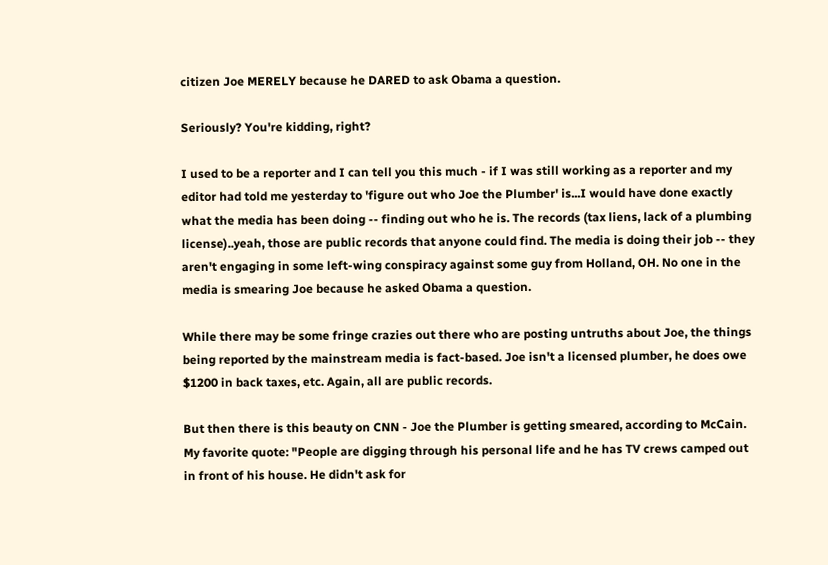citizen Joe MERELY because he DARED to ask Obama a question.

Seriously? You're kidding, right?

I used to be a reporter and I can tell you this much - if I was still working as a reporter and my editor had told me yesterday to 'figure out who Joe the Plumber' is...I would have done exactly what the media has been doing -- finding out who he is. The records (tax liens, lack of a plumbing license)..yeah, those are public records that anyone could find. The media is doing their job -- they aren't engaging in some left-wing conspiracy against some guy from Holland, OH. No one in the media is smearing Joe because he asked Obama a question.

While there may be some fringe crazies out there who are posting untruths about Joe, the things being reported by the mainstream media is fact-based. Joe isn't a licensed plumber, he does owe $1200 in back taxes, etc. Again, all are public records.

But then there is this beauty on CNN - Joe the Plumber is getting smeared, according to McCain. My favorite quote: "People are digging through his personal life and he has TV crews camped out in front of his house. He didn't ask for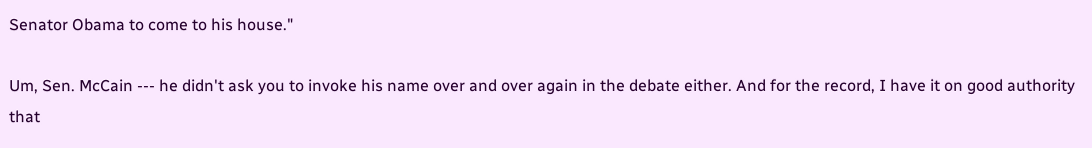Senator Obama to come to his house."

Um, Sen. McCain --- he didn't ask you to invoke his name over and over again in the debate either. And for the record, I have it on good authority that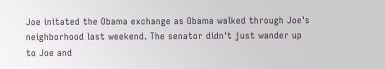Joe initated the Obama exchange as Obama walked through Joe's neighborhood last weekend. The senator didn't just wander up to Joe and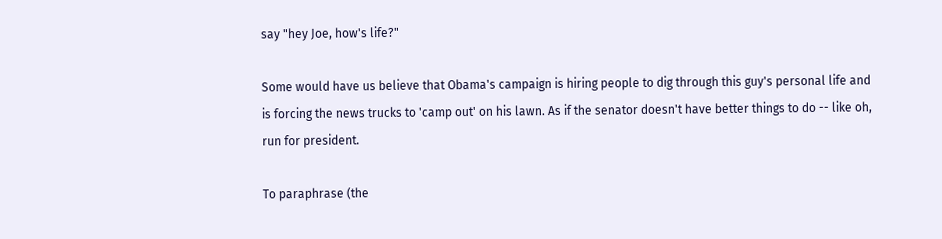say "hey Joe, how's life?"

Some would have us believe that Obama's campaign is hiring people to dig through this guy's personal life and is forcing the news trucks to 'camp out' on his lawn. As if the senator doesn't have better things to do -- like oh, run for president.

To paraphrase (the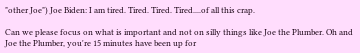"other Joe") Joe Biden: I am tired. Tired. Tired. Tired....of all this crap.

Can we please focus on what is important and not on silly things like Joe the Plumber. Oh and Joe the Plumber, you're 15 minutes have been up for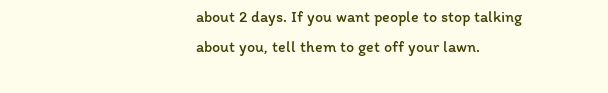about 2 days. If you want people to stop talking about you, tell them to get off your lawn.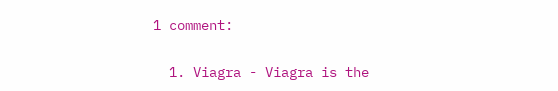1 comment:

  1. Viagra - Viagra is the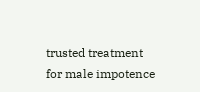trusted treatment for male impotence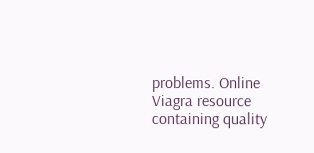problems. Online Viagra resource containing quality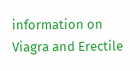information on Viagra and Erectile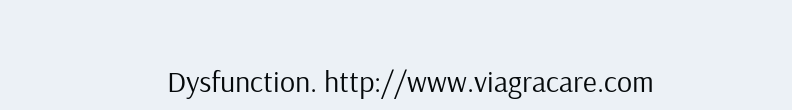Dysfunction. http://www.viagracare.com